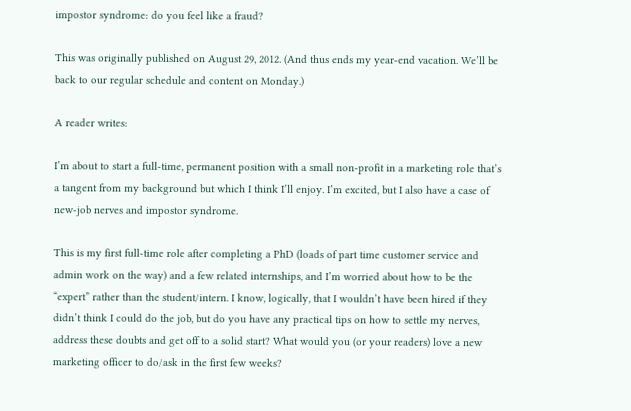impostor syndrome: do you feel like a fraud?

This was originally published on August 29, 2012. (And thus ends my year-end vacation. We’ll be back to our regular schedule and content on Monday.)

A reader writes:

I’m about to start a full-time, permanent position with a small non-profit in a marketing role that’s a tangent from my background but which I think I’ll enjoy. I’m excited, but I also have a case of new-job nerves and impostor syndrome.

This is my first full-time role after completing a PhD (loads of part time customer service and admin work on the way) and a few related internships, and I’m worried about how to be the “expert” rather than the student/intern. I know, logically, that I wouldn’t have been hired if they didn’t think I could do the job, but do you have any practical tips on how to settle my nerves, address these doubts and get off to a solid start? What would you (or your readers) love a new marketing officer to do/ask in the first few weeks?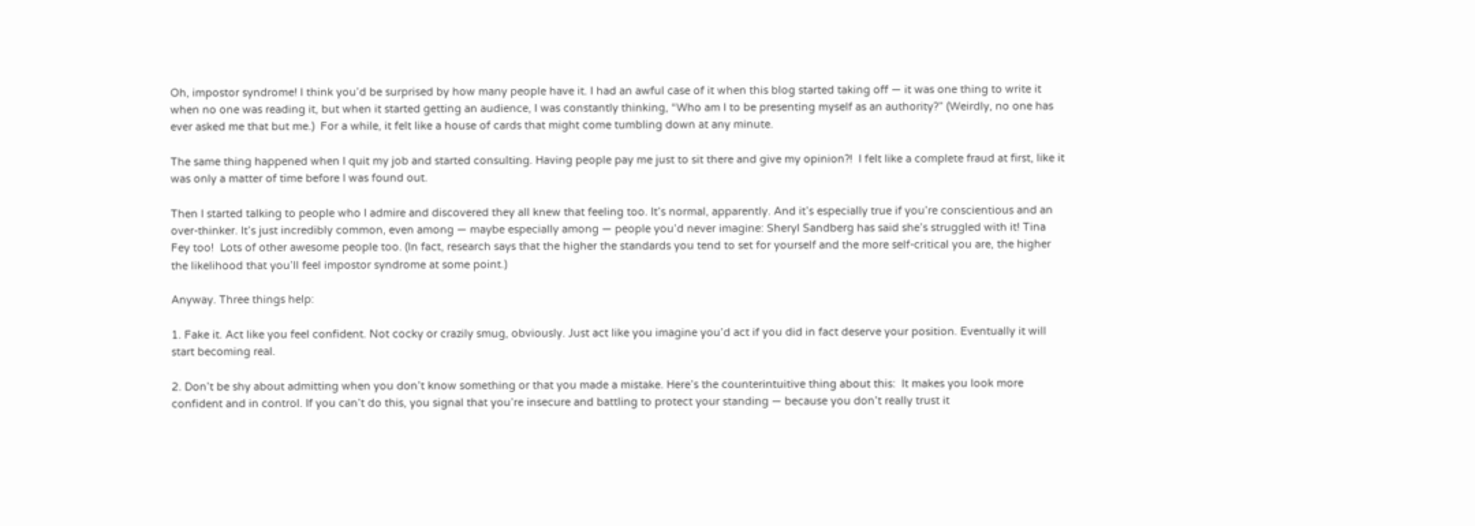Oh, impostor syndrome! I think you’d be surprised by how many people have it. I had an awful case of it when this blog started taking off — it was one thing to write it when no one was reading it, but when it started getting an audience, I was constantly thinking, “Who am I to be presenting myself as an authority?” (Weirdly, no one has ever asked me that but me.)  For a while, it felt like a house of cards that might come tumbling down at any minute.

The same thing happened when I quit my job and started consulting. Having people pay me just to sit there and give my opinion?!  I felt like a complete fraud at first, like it was only a matter of time before I was found out.

Then I started talking to people who I admire and discovered they all knew that feeling too. It’s normal, apparently. And it’s especially true if you’re conscientious and an over-thinker. It’s just incredibly common, even among — maybe especially among — people you’d never imagine: Sheryl Sandberg has said she’s struggled with it! Tina Fey too!  Lots of other awesome people too. (In fact, research says that the higher the standards you tend to set for yourself and the more self-critical you are, the higher the likelihood that you’ll feel impostor syndrome at some point.)

Anyway. Three things help:

1. Fake it. Act like you feel confident. Not cocky or crazily smug, obviously. Just act like you imagine you’d act if you did in fact deserve your position. Eventually it will start becoming real.

2. Don’t be shy about admitting when you don’t know something or that you made a mistake. Here’s the counterintuitive thing about this:  It makes you look more confident and in control. If you can’t do this, you signal that you’re insecure and battling to protect your standing — because you don’t really trust it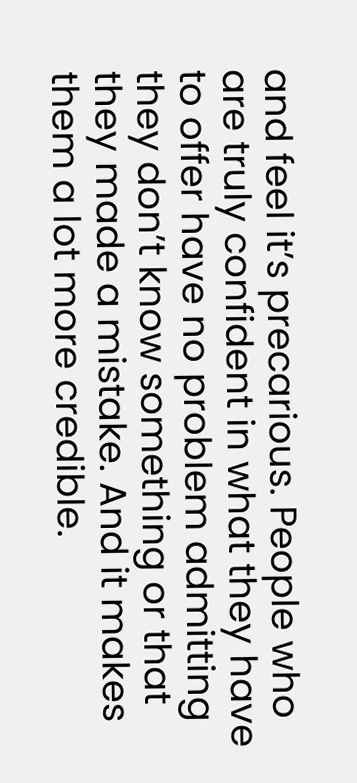and feel it’s precarious. People who are truly confident in what they have to offer have no problem admitting they don’t know something or that they made a mistake. And it makes them a lot more credible.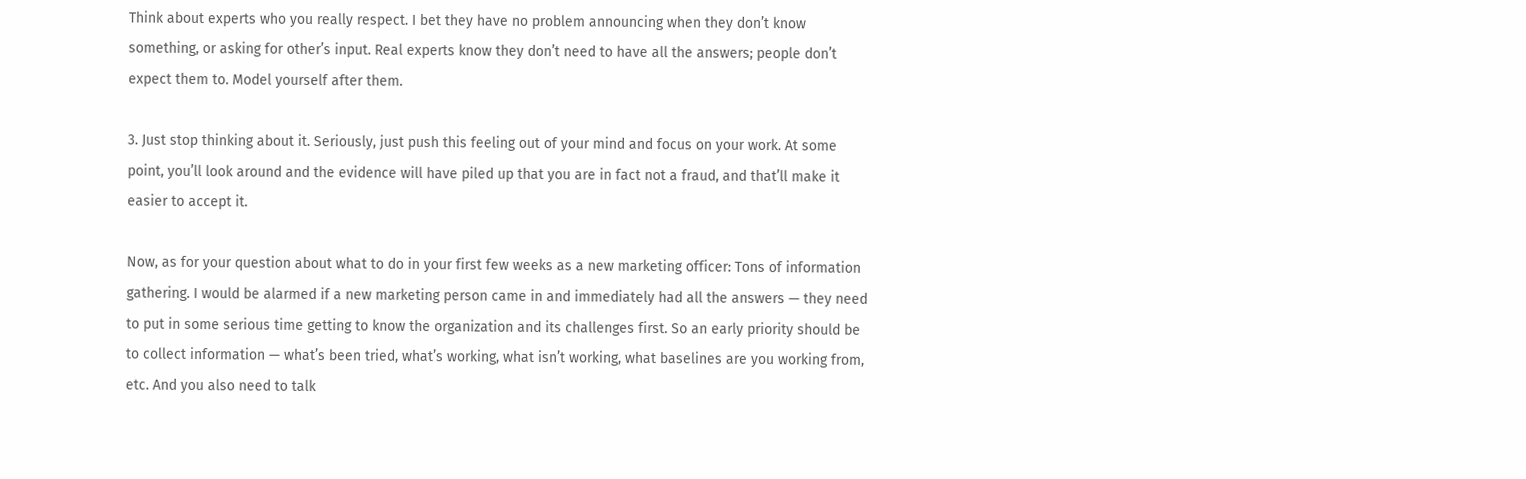Think about experts who you really respect. I bet they have no problem announcing when they don’t know something, or asking for other’s input. Real experts know they don’t need to have all the answers; people don’t expect them to. Model yourself after them.

3. Just stop thinking about it. Seriously, just push this feeling out of your mind and focus on your work. At some point, you’ll look around and the evidence will have piled up that you are in fact not a fraud, and that’ll make it easier to accept it.

Now, as for your question about what to do in your first few weeks as a new marketing officer: Tons of information gathering. I would be alarmed if a new marketing person came in and immediately had all the answers — they need to put in some serious time getting to know the organization and its challenges first. So an early priority should be to collect information — what’s been tried, what’s working, what isn’t working, what baselines are you working from, etc. And you also need to talk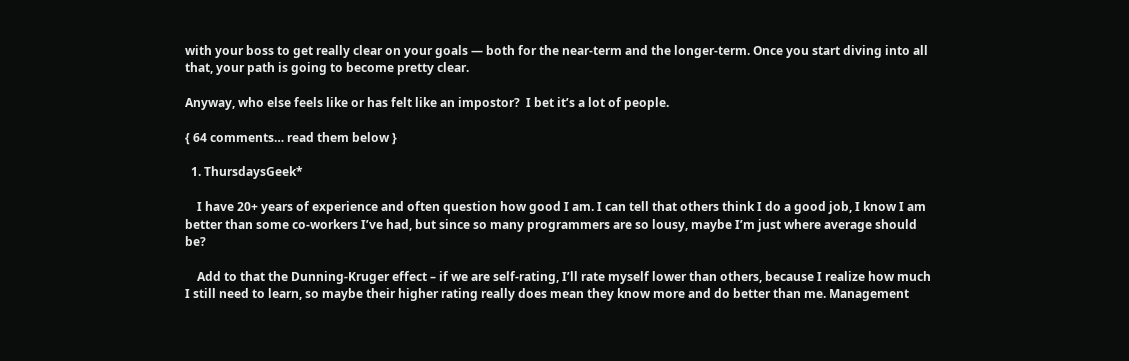with your boss to get really clear on your goals — both for the near-term and the longer-term. Once you start diving into all that, your path is going to become pretty clear.

Anyway, who else feels like or has felt like an impostor?  I bet it’s a lot of people.

{ 64 comments… read them below }

  1. ThursdaysGeek*

    I have 20+ years of experience and often question how good I am. I can tell that others think I do a good job, I know I am better than some co-workers I’ve had, but since so many programmers are so lousy, maybe I’m just where average should be?

    Add to that the Dunning-Kruger effect – if we are self-rating, I’ll rate myself lower than others, because I realize how much I still need to learn, so maybe their higher rating really does mean they know more and do better than me. Management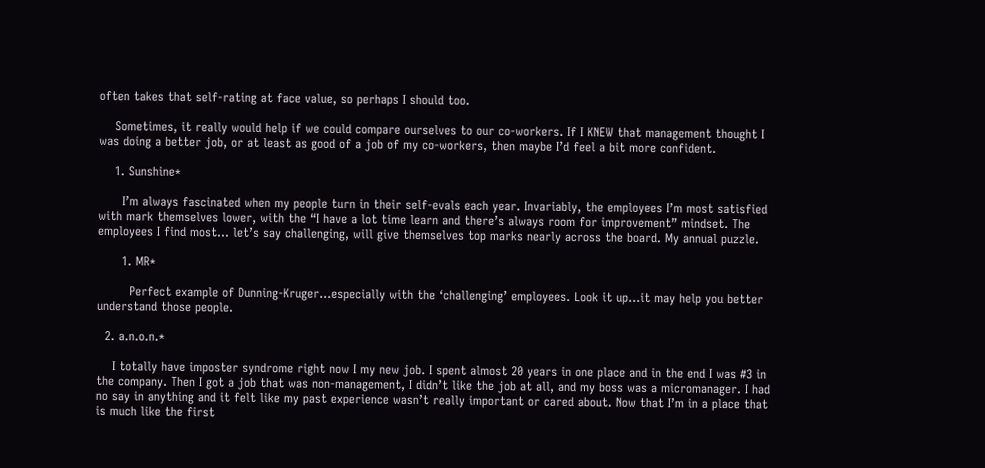often takes that self-rating at face value, so perhaps I should too.

    Sometimes, it really would help if we could compare ourselves to our co-workers. If I KNEW that management thought I was doing a better job, or at least as good of a job of my co-workers, then maybe I’d feel a bit more confident.

    1. Sunshine*

      I’m always fascinated when my people turn in their self-evals each year. Invariably, the employees I’m most satisfied with mark themselves lower, with the “I have a lot time learn and there’s always room for improvement” mindset. The employees I find most… let’s say challenging, will give themselves top marks nearly across the board. My annual puzzle.

      1. MR*

        Perfect example of Dunning-Kruger…especially with the ‘challenging’ employees. Look it up…it may help you better understand those people.

  2. a.n.o.n.*

    I totally have imposter syndrome right now I my new job. I spent almost 20 years in one place and in the end I was #3 in the company. Then I got a job that was non-management, I didn’t like the job at all, and my boss was a micromanager. I had no say in anything and it felt like my past experience wasn’t really important or cared about. Now that I’m in a place that is much like the first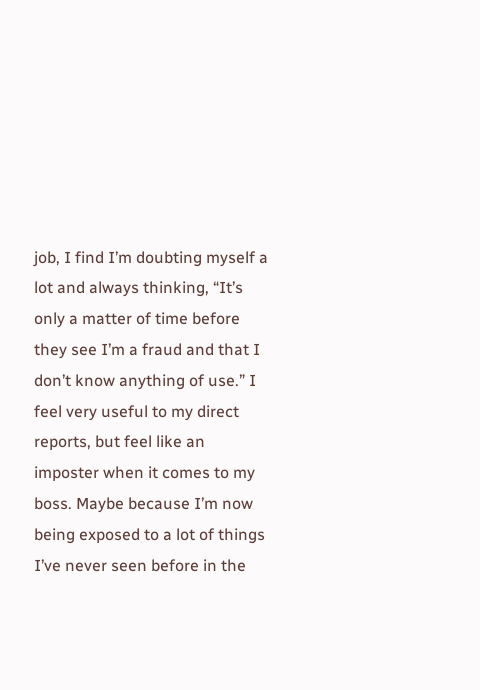job, I find I’m doubting myself a lot and always thinking, “It’s only a matter of time before they see I’m a fraud and that I don’t know anything of use.” I feel very useful to my direct reports, but feel like an imposter when it comes to my boss. Maybe because I’m now being exposed to a lot of things I’ve never seen before in the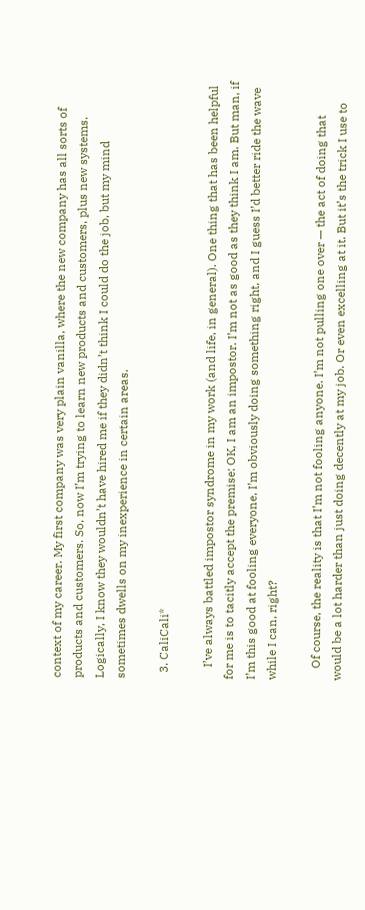context of my career. My first company was very plain vanilla, where the new company has all sorts of products and customers. So, now I’m trying to learn new products and customers, plus new systems. Logically, I know they wouldn’t have hired me if they didn’t think I could do the job, but my mind sometimes dwells on my inexperience in certain areas.

  3. CaliCali*

    I’ve always battled impostor syndrome in my work (and life, in general). One thing that has been helpful for me is to tacitly accept the premise: OK, I am an impostor. I’m not as good as they think I am. But man, if I’m this good at fooling everyone, I’m obviously doing something right, and I guess I’d better ride the wave while I can, right?

    Of course, the reality is that I’m not fooling anyone. I’m not pulling one over — the act of doing that would be a lot harder than just doing decently at my job. Or even excelling at it. But it’s the trick I use to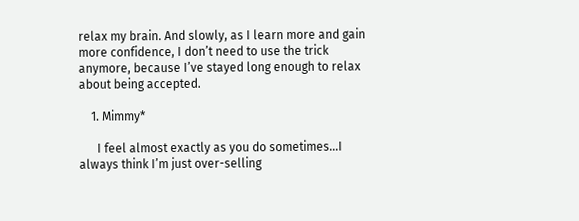relax my brain. And slowly, as I learn more and gain more confidence, I don’t need to use the trick anymore, because I’ve stayed long enough to relax about being accepted.

    1. Mimmy*

      I feel almost exactly as you do sometimes…I always think I’m just over-selling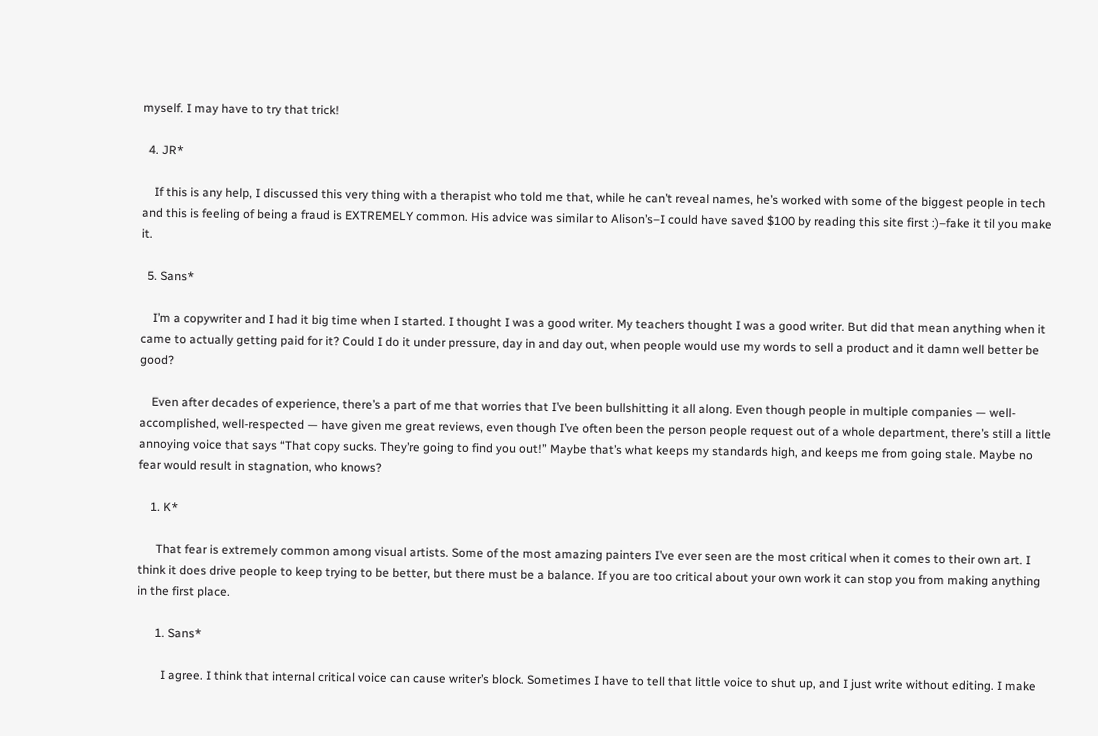myself. I may have to try that trick!

  4. JR*

    If this is any help, I discussed this very thing with a therapist who told me that, while he can’t reveal names, he’s worked with some of the biggest people in tech and this is feeling of being a fraud is EXTREMELY common. His advice was similar to Alison’s–I could have saved $100 by reading this site first :)–fake it til you make it.

  5. Sans*

    I’m a copywriter and I had it big time when I started. I thought I was a good writer. My teachers thought I was a good writer. But did that mean anything when it came to actually getting paid for it? Could I do it under pressure, day in and day out, when people would use my words to sell a product and it damn well better be good?

    Even after decades of experience, there’s a part of me that worries that I’ve been bullshitting it all along. Even though people in multiple companies — well-accomplished, well-respected — have given me great reviews, even though I’ve often been the person people request out of a whole department, there’s still a little annoying voice that says “That copy sucks. They’re going to find you out!” Maybe that’s what keeps my standards high, and keeps me from going stale. Maybe no fear would result in stagnation, who knows?

    1. K*

      That fear is extremely common among visual artists. Some of the most amazing painters I’ve ever seen are the most critical when it comes to their own art. I think it does drive people to keep trying to be better, but there must be a balance. If you are too critical about your own work it can stop you from making anything in the first place.

      1. Sans*

        I agree. I think that internal critical voice can cause writer’s block. Sometimes I have to tell that little voice to shut up, and I just write without editing. I make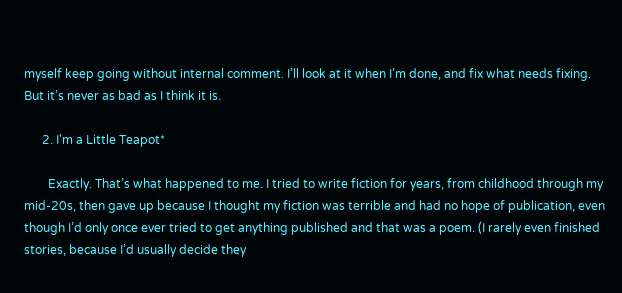myself keep going without internal comment. I’ll look at it when I’m done, and fix what needs fixing. But it’s never as bad as I think it is.

      2. I'm a Little Teapot*

        Exactly. That’s what happened to me. I tried to write fiction for years, from childhood through my mid-20s, then gave up because I thought my fiction was terrible and had no hope of publication, even though I’d only once ever tried to get anything published and that was a poem. (I rarely even finished stories, because I’d usually decide they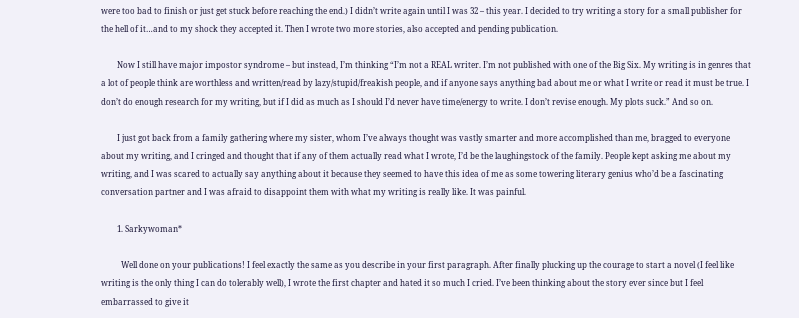were too bad to finish or just get stuck before reaching the end.) I didn’t write again until I was 32 – this year. I decided to try writing a story for a small publisher for the hell of it…and to my shock they accepted it. Then I wrote two more stories, also accepted and pending publication.

        Now I still have major impostor syndrome – but instead, I’m thinking “I’m not a REAL writer. I’m not published with one of the Big Six. My writing is in genres that a lot of people think are worthless and written/read by lazy/stupid/freakish people, and if anyone says anything bad about me or what I write or read it must be true. I don’t do enough research for my writing, but if I did as much as I should I’d never have time/energy to write. I don’t revise enough. My plots suck.” And so on.

        I just got back from a family gathering where my sister, whom I’ve always thought was vastly smarter and more accomplished than me, bragged to everyone about my writing, and I cringed and thought that if any of them actually read what I wrote, I’d be the laughingstock of the family. People kept asking me about my writing, and I was scared to actually say anything about it because they seemed to have this idea of me as some towering literary genius who’d be a fascinating conversation partner and I was afraid to disappoint them with what my writing is really like. It was painful.

        1. Sarkywoman*

          Well done on your publications! I feel exactly the same as you describe in your first paragraph. After finally plucking up the courage to start a novel (I feel like writing is the only thing I can do tolerably well), I wrote the first chapter and hated it so much I cried. I’ve been thinking about the story ever since but I feel embarrassed to give it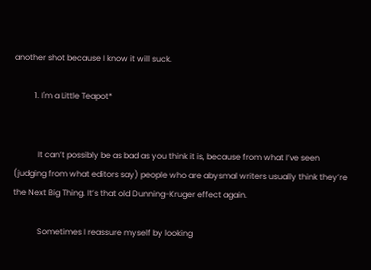another shot because I know it will suck.

          1. I'm a Little Teapot*


            It can’t possibly be as bad as you think it is, because from what I’ve seen (judging from what editors say) people who are abysmal writers usually think they’re the Next Big Thing. It’s that old Dunning-Kruger effect again.

            Sometimes I reassure myself by looking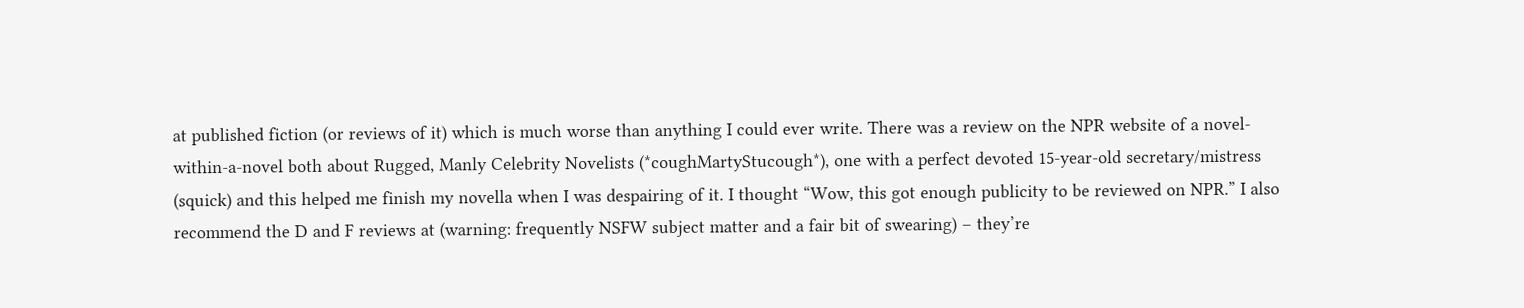at published fiction (or reviews of it) which is much worse than anything I could ever write. There was a review on the NPR website of a novel-within-a-novel both about Rugged, Manly Celebrity Novelists (*coughMartyStucough*), one with a perfect devoted 15-year-old secretary/mistress (squick) and this helped me finish my novella when I was despairing of it. I thought “Wow, this got enough publicity to be reviewed on NPR.” I also recommend the D and F reviews at (warning: frequently NSFW subject matter and a fair bit of swearing) – they’re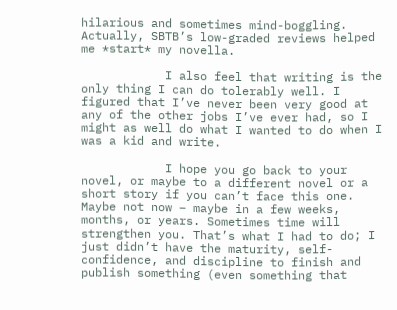hilarious and sometimes mind-boggling. Actually, SBTB’s low-graded reviews helped me *start* my novella.

            I also feel that writing is the only thing I can do tolerably well. I figured that I’ve never been very good at any of the other jobs I’ve ever had, so I might as well do what I wanted to do when I was a kid and write.

            I hope you go back to your novel, or maybe to a different novel or a short story if you can’t face this one. Maybe not now – maybe in a few weeks, months, or years. Sometimes time will strengthen you. That’s what I had to do; I just didn’t have the maturity, self-confidence, and discipline to finish and publish something (even something that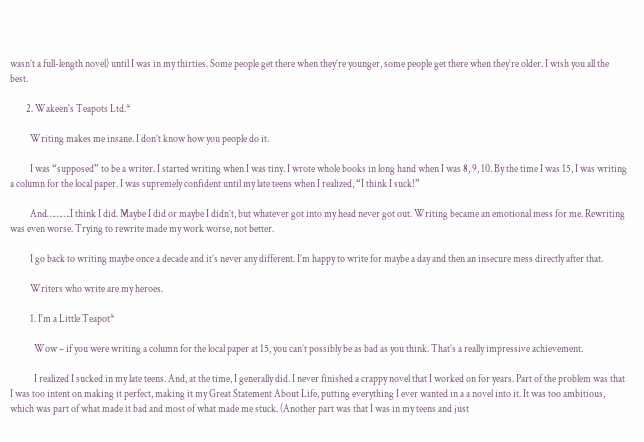wasn’t a full-length novel) until I was in my thirties. Some people get there when they’re younger, some people get there when they’re older. I wish you all the best.

        2. Wakeen's Teapots Ltd.*

          Writing makes me insane. I don’t know how you people do it.

          I was “supposed” to be a writer. I started writing when I was tiny. I wrote whole books in long hand when I was 8, 9, 10. By the time I was 15, I was writing a column for the local paper. I was supremely confident until my late teens when I realized, “I think I suck!”

          And……….I think I did. Maybe I did or maybe I didn’t, but whatever got into my head never got out. Writing became an emotional mess for me. Rewriting was even worse. Trying to rewrite made my work worse, not better.

          I go back to writing maybe once a decade and it’s never any different. I’m happy to write for maybe a day and then an insecure mess directly after that.

          Writers who write are my heroes.

          1. I'm a Little Teapot*

            Wow – if you were writing a column for the local paper at 15, you can’t possibly be as bad as you think. That’s a really impressive achievement.

            I realized I sucked in my late teens. And, at the time, I generally did. I never finished a crappy novel that I worked on for years. Part of the problem was that I was too intent on making it perfect, making it my Great Statement About Life, putting everything I ever wanted in a a novel into it. It was too ambitious, which was part of what made it bad and most of what made me stuck. (Another part was that I was in my teens and just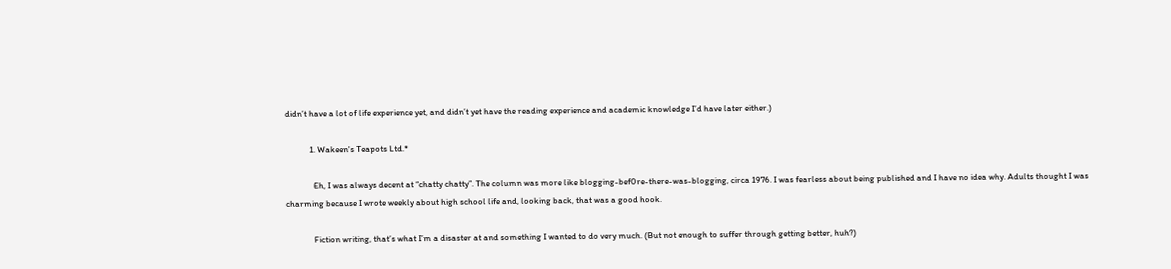didn’t have a lot of life experience yet, and didn’t yet have the reading experience and academic knowledge I’d have later either.)

            1. Wakeen's Teapots Ltd.*

              Eh, I was always decent at “chatty chatty”. The column was more like blogging-bef0re-there-was-blogging, circa 1976. I was fearless about being published and I have no idea why. Adults thought I was charming because I wrote weekly about high school life and, looking back, that was a good hook.

              Fiction writing, that’s what I’m a disaster at and something I wanted to do very much. (But not enough to suffer through getting better, huh?)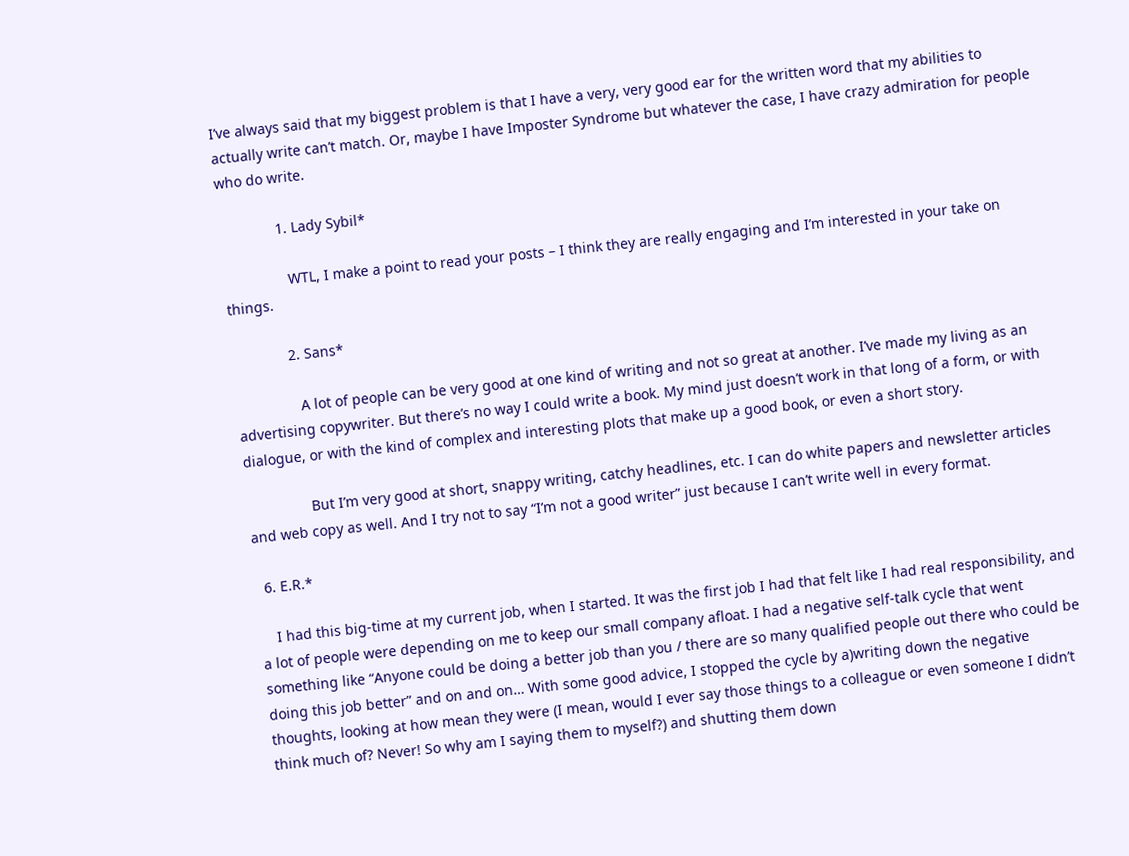I’ve always said that my biggest problem is that I have a very, very good ear for the written word that my abilities to actually write can’t match. Or, maybe I have Imposter Syndrome but whatever the case, I have crazy admiration for people who do write.

              1. Lady Sybil*

                WTL, I make a point to read your posts – I think they are really engaging and I’m interested in your take on things.

              2. Sans*

                A lot of people can be very good at one kind of writing and not so great at another. I’ve made my living as an advertising copywriter. But there’s no way I could write a book. My mind just doesn’t work in that long of a form, or with dialogue, or with the kind of complex and interesting plots that make up a good book, or even a short story.

                But I’m very good at short, snappy writing, catchy headlines, etc. I can do white papers and newsletter articles and web copy as well. And I try not to say “I’m not a good writer” just because I can’t write well in every format.

  6. E.R.*

    I had this big-time at my current job, when I started. It was the first job I had that felt like I had real responsibility, and a lot of people were depending on me to keep our small company afloat. I had a negative self-talk cycle that went something like “Anyone could be doing a better job than you / there are so many qualified people out there who could be doing this job better” and on and on… With some good advice, I stopped the cycle by a)writing down the negative thoughts, looking at how mean they were (I mean, would I ever say those things to a colleague or even someone I didn’t think much of? Never! So why am I saying them to myself?) and shutting them down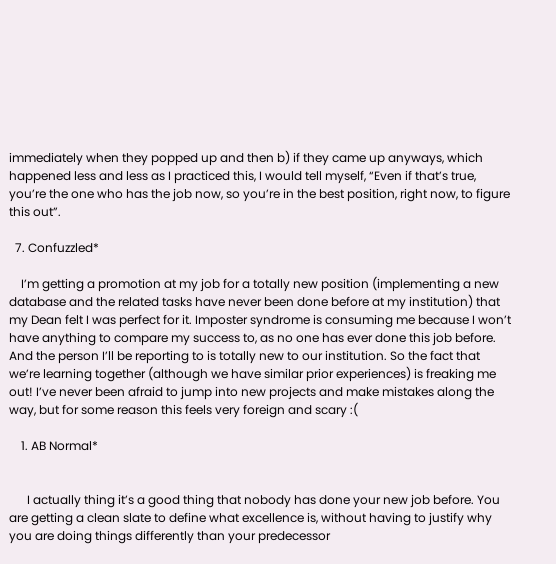immediately when they popped up and then b) if they came up anyways, which happened less and less as I practiced this, I would tell myself, “Even if that’s true, you’re the one who has the job now, so you’re in the best position, right now, to figure this out”.

  7. Confuzzled*

    I’m getting a promotion at my job for a totally new position (implementing a new database and the related tasks have never been done before at my institution) that my Dean felt I was perfect for it. Imposter syndrome is consuming me because I won’t have anything to compare my success to, as no one has ever done this job before. And the person I’ll be reporting to is totally new to our institution. So the fact that we’re learning together (although we have similar prior experiences) is freaking me out! I’ve never been afraid to jump into new projects and make mistakes along the way, but for some reason this feels very foreign and scary :(

    1. AB Normal*


      I actually thing it’s a good thing that nobody has done your new job before. You are getting a clean slate to define what excellence is, without having to justify why you are doing things differently than your predecessor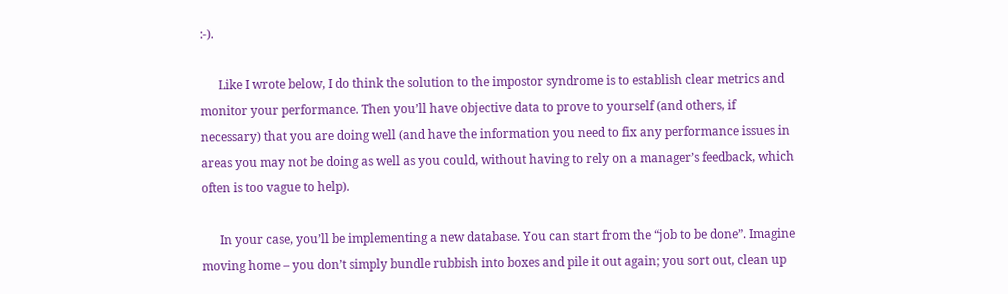:-).

      Like I wrote below, I do think the solution to the impostor syndrome is to establish clear metrics and monitor your performance. Then you’ll have objective data to prove to yourself (and others, if necessary) that you are doing well (and have the information you need to fix any performance issues in areas you may not be doing as well as you could, without having to rely on a manager’s feedback, which often is too vague to help).

      In your case, you’ll be implementing a new database. You can start from the “job to be done”. Imagine moving home – you don’t simply bundle rubbish into boxes and pile it out again; you sort out, clean up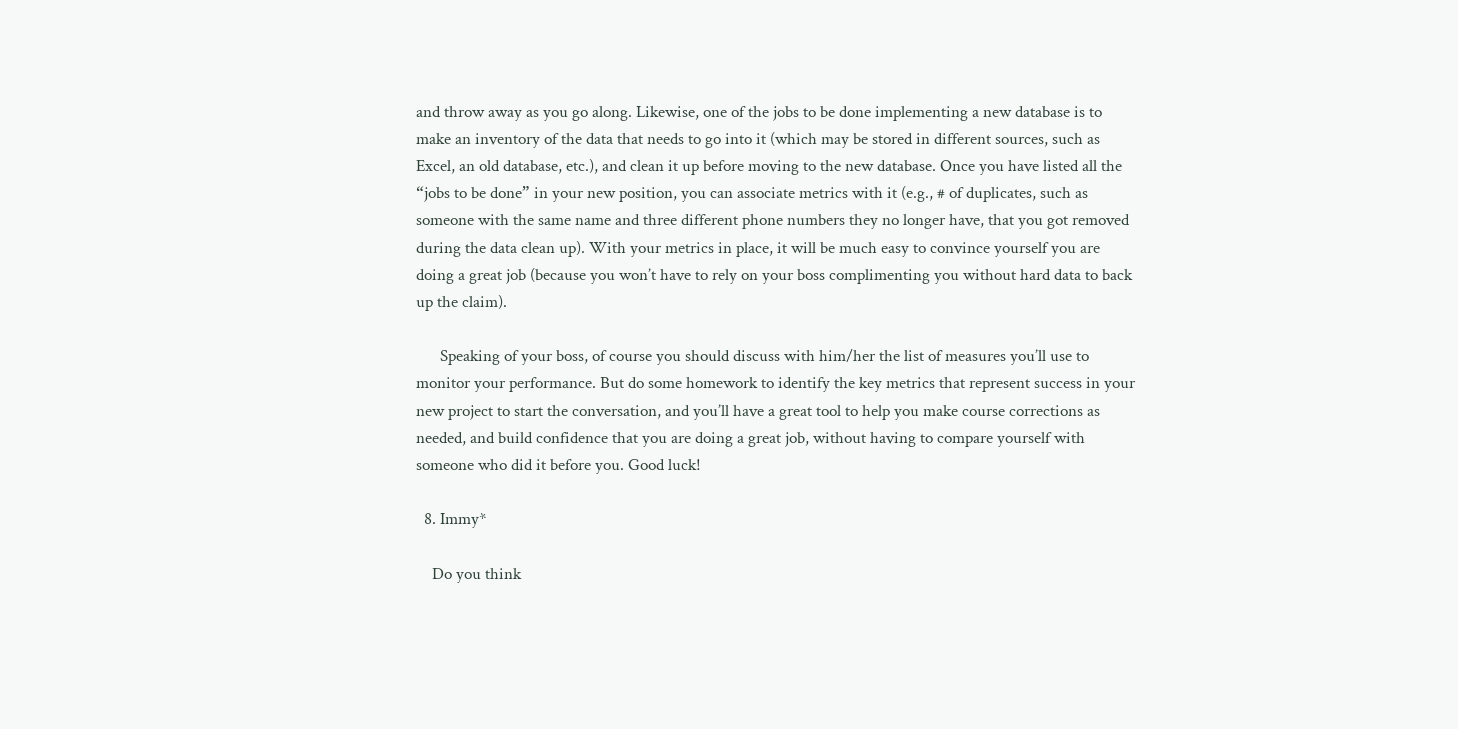and throw away as you go along. Likewise, one of the jobs to be done implementing a new database is to make an inventory of the data that needs to go into it (which may be stored in different sources, such as Excel, an old database, etc.), and clean it up before moving to the new database. Once you have listed all the “jobs to be done” in your new position, you can associate metrics with it (e.g., # of duplicates, such as someone with the same name and three different phone numbers they no longer have, that you got removed during the data clean up). With your metrics in place, it will be much easy to convince yourself you are doing a great job (because you won’t have to rely on your boss complimenting you without hard data to back up the claim).

      Speaking of your boss, of course you should discuss with him/her the list of measures you’ll use to monitor your performance. But do some homework to identify the key metrics that represent success in your new project to start the conversation, and you’ll have a great tool to help you make course corrections as needed, and build confidence that you are doing a great job, without having to compare yourself with someone who did it before you. Good luck!

  8. Immy*

    Do you think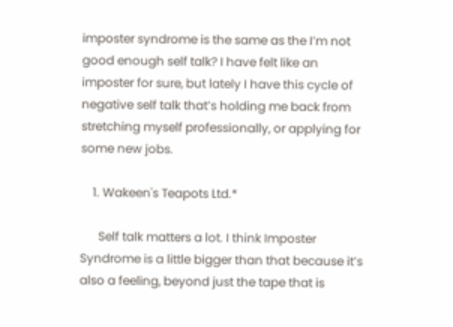imposter syndrome is the same as the I’m not good enough self talk? I have felt like an imposter for sure, but lately I have this cycle of negative self talk that’s holding me back from stretching myself professionally, or applying for some new jobs.

    1. Wakeen's Teapots Ltd.*

      Self talk matters a lot. I think Imposter Syndrome is a little bigger than that because it’s also a feeling, beyond just the tape that is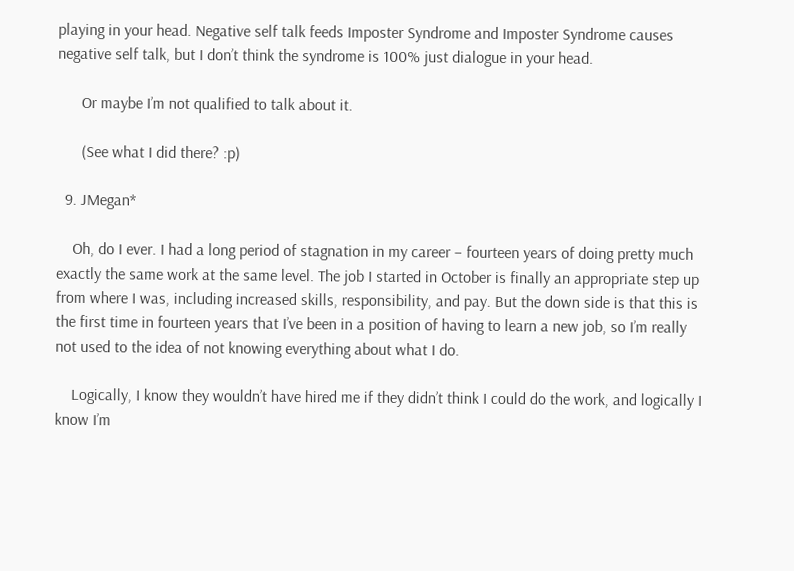playing in your head. Negative self talk feeds Imposter Syndrome and Imposter Syndrome causes negative self talk, but I don’t think the syndrome is 100% just dialogue in your head.

      Or maybe I’m not qualified to talk about it.

      (See what I did there? :p)

  9. JMegan*

    Oh, do I ever. I had a long period of stagnation in my career – fourteen years of doing pretty much exactly the same work at the same level. The job I started in October is finally an appropriate step up from where I was, including increased skills, responsibility, and pay. But the down side is that this is the first time in fourteen years that I’ve been in a position of having to learn a new job, so I’m really not used to the idea of not knowing everything about what I do.

    Logically, I know they wouldn’t have hired me if they didn’t think I could do the work, and logically I know I’m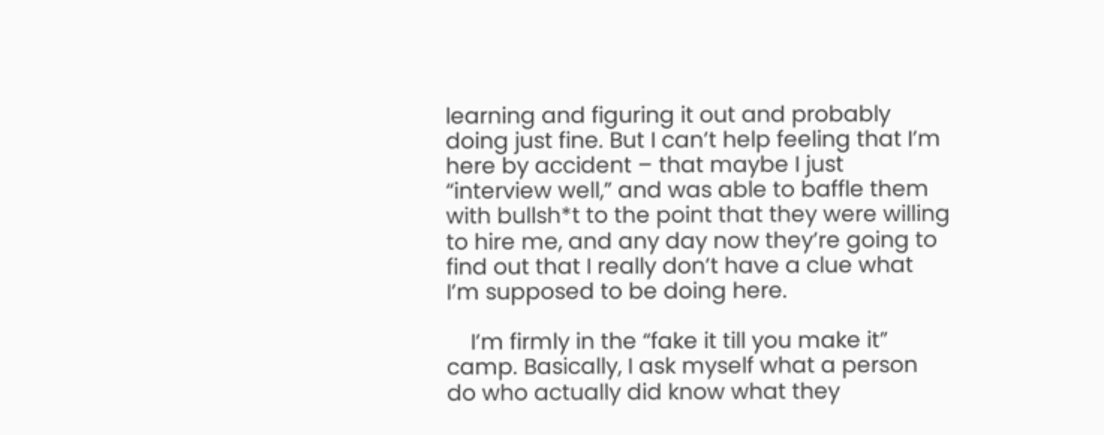learning and figuring it out and probably doing just fine. But I can’t help feeling that I’m here by accident – that maybe I just “interview well,” and was able to baffle them with bullsh*t to the point that they were willing to hire me, and any day now they’re going to find out that I really don’t have a clue what I’m supposed to be doing here.

    I’m firmly in the “fake it till you make it” camp. Basically, I ask myself what a person do who actually did know what they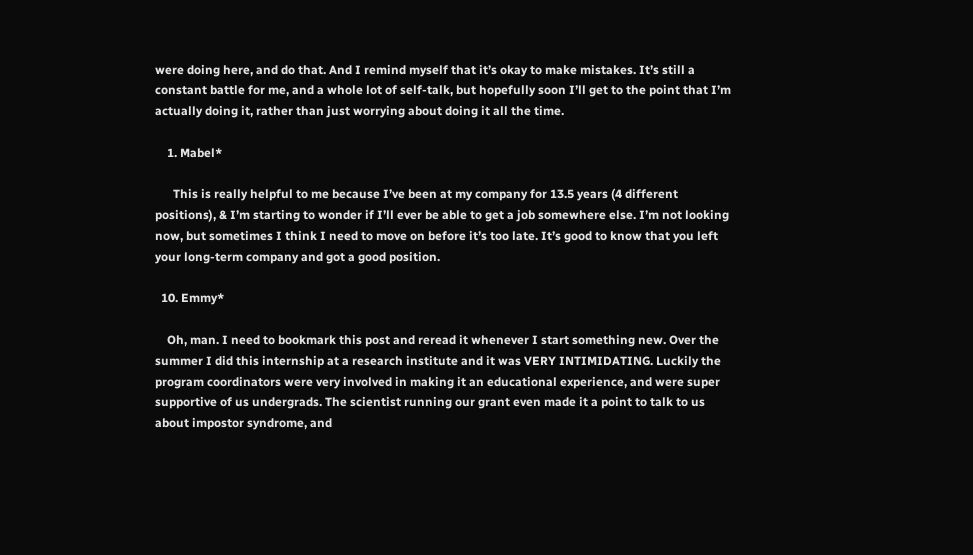were doing here, and do that. And I remind myself that it’s okay to make mistakes. It’s still a constant battle for me, and a whole lot of self-talk, but hopefully soon I’ll get to the point that I’m actually doing it, rather than just worrying about doing it all the time.

    1. Mabel*

      This is really helpful to me because I’ve been at my company for 13.5 years (4 different positions), & I’m starting to wonder if I’ll ever be able to get a job somewhere else. I’m not looking now, but sometimes I think I need to move on before it’s too late. It’s good to know that you left your long-term company and got a good position.

  10. Emmy*

    Oh, man. I need to bookmark this post and reread it whenever I start something new. Over the summer I did this internship at a research institute and it was VERY INTIMIDATING. Luckily the program coordinators were very involved in making it an educational experience, and were super supportive of us undergrads. The scientist running our grant even made it a point to talk to us about impostor syndrome, and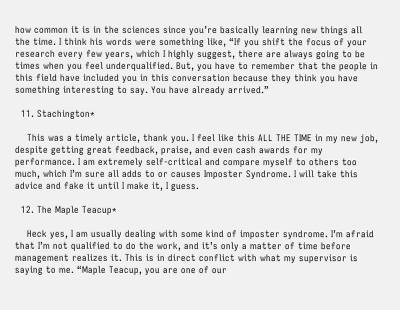how common it is in the sciences since you’re basically learning new things all the time. I think his words were something like, “If you shift the focus of your research every few years, which I highly suggest, there are always going to be times when you feel underqualified. But, you have to remember that the people in this field have included you in this conversation because they think you have something interesting to say. You have already arrived.”

  11. Stachington*

    This was a timely article, thank you. I feel like this ALL THE TIME in my new job, despite getting great feedback, praise, and even cash awards for my performance. I am extremely self-critical and compare myself to others too much, which I’m sure all adds to or causes Imposter Syndrome. I will take this advice and fake it until I make it, I guess.

  12. The Maple Teacup*

    Heck yes, I am usually dealing with some kind of imposter syndrome. I’m afraid that I’m not qualified to do the work, and it’s only a matter of time before management realizes it. This is in direct conflict with what my supervisor is saying to me. “Maple Teacup, you are one of our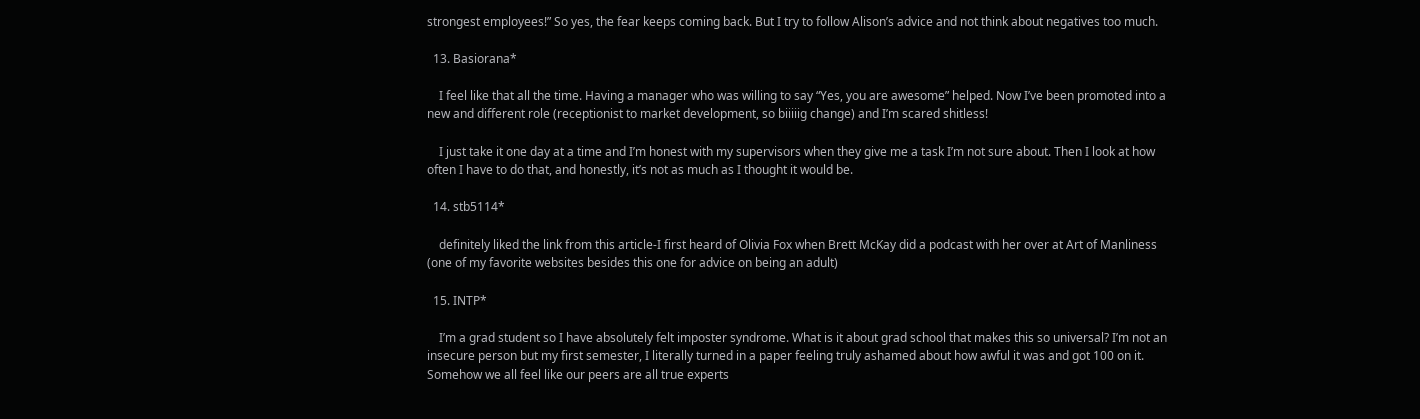strongest employees!” So yes, the fear keeps coming back. But I try to follow Alison’s advice and not think about negatives too much.

  13. Basiorana*

    I feel like that all the time. Having a manager who was willing to say “Yes, you are awesome” helped. Now I’ve been promoted into a new and different role (receptionist to market development, so biiiiig change) and I’m scared shitless!

    I just take it one day at a time and I’m honest with my supervisors when they give me a task I’m not sure about. Then I look at how often I have to do that, and honestly, it’s not as much as I thought it would be.

  14. stb5114*

    definitely liked the link from this article-I first heard of Olivia Fox when Brett McKay did a podcast with her over at Art of Manliness (one of my favorite websites besides this one for advice on being an adult)

  15. INTP*

    I’m a grad student so I have absolutely felt imposter syndrome. What is it about grad school that makes this so universal? I’m not an insecure person but my first semester, I literally turned in a paper feeling truly ashamed about how awful it was and got 100 on it. Somehow we all feel like our peers are all true experts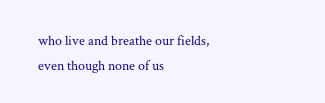who live and breathe our fields, even though none of us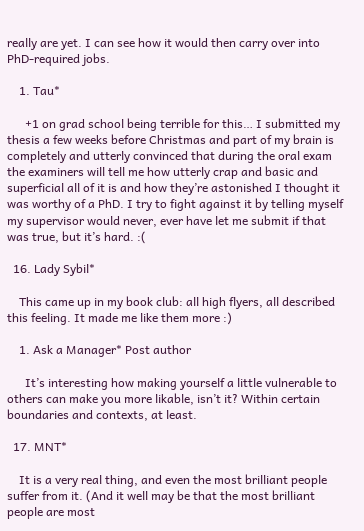really are yet. I can see how it would then carry over into PhD-required jobs.

    1. Tau*

      +1 on grad school being terrible for this… I submitted my thesis a few weeks before Christmas and part of my brain is completely and utterly convinced that during the oral exam the examiners will tell me how utterly crap and basic and superficial all of it is and how they’re astonished I thought it was worthy of a PhD. I try to fight against it by telling myself my supervisor would never, ever have let me submit if that was true, but it’s hard. :(

  16. Lady Sybil*

    This came up in my book club: all high flyers, all described this feeling. It made me like them more :)

    1. Ask a Manager* Post author

      It’s interesting how making yourself a little vulnerable to others can make you more likable, isn’t it? Within certain boundaries and contexts, at least.

  17. MNT*

    It is a very real thing, and even the most brilliant people suffer from it. (And it well may be that the most brilliant people are most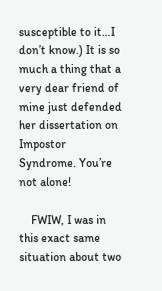susceptible to it…I don’t know.) It is so much a thing that a very dear friend of mine just defended her dissertation on Impostor Syndrome. You’re not alone!

    FWIW, I was in this exact same situation about two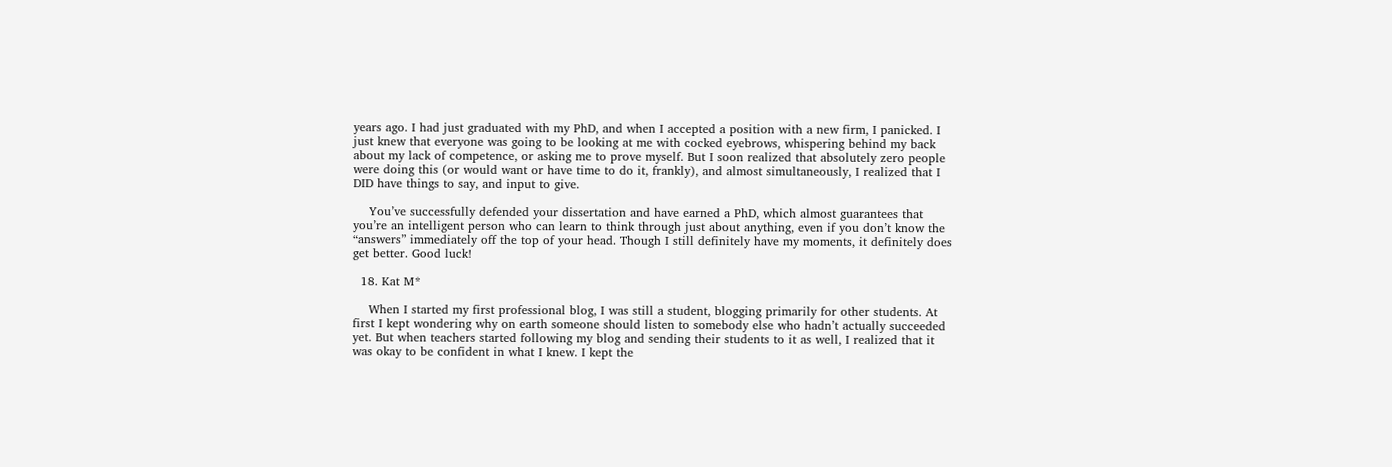years ago. I had just graduated with my PhD, and when I accepted a position with a new firm, I panicked. I just knew that everyone was going to be looking at me with cocked eyebrows, whispering behind my back about my lack of competence, or asking me to prove myself. But I soon realized that absolutely zero people were doing this (or would want or have time to do it, frankly), and almost simultaneously, I realized that I DID have things to say, and input to give.

    You’ve successfully defended your dissertation and have earned a PhD, which almost guarantees that you’re an intelligent person who can learn to think through just about anything, even if you don’t know the “answers” immediately off the top of your head. Though I still definitely have my moments, it definitely does get better. Good luck!

  18. Kat M*

    When I started my first professional blog, I was still a student, blogging primarily for other students. At first I kept wondering why on earth someone should listen to somebody else who hadn’t actually succeeded yet. But when teachers started following my blog and sending their students to it as well, I realized that it was okay to be confident in what I knew. I kept the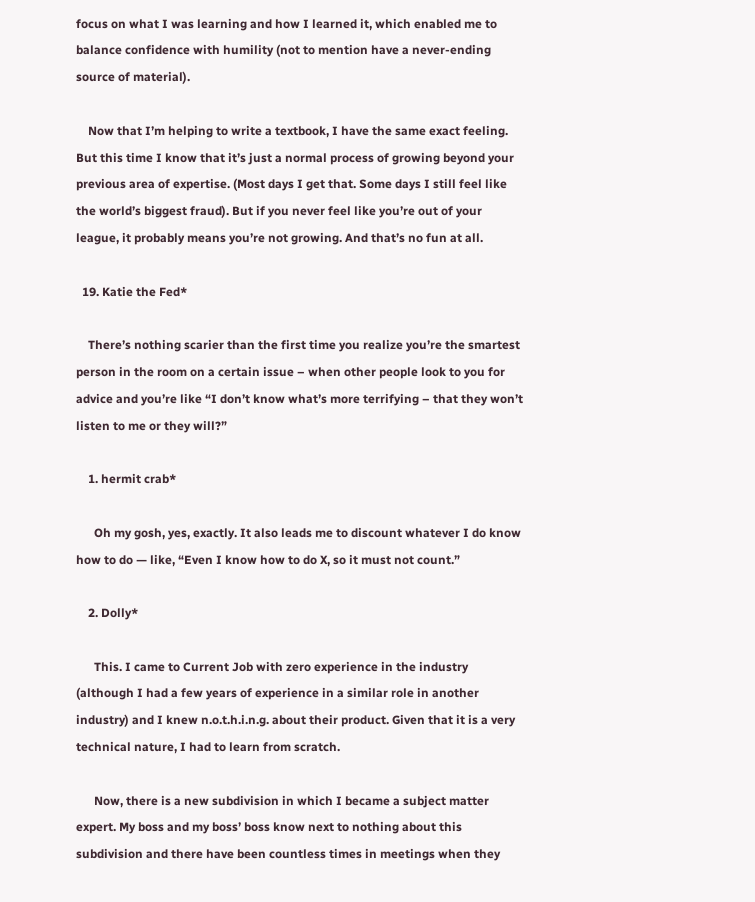focus on what I was learning and how I learned it, which enabled me to balance confidence with humility (not to mention have a never-ending source of material).

    Now that I’m helping to write a textbook, I have the same exact feeling. But this time I know that it’s just a normal process of growing beyond your previous area of expertise. (Most days I get that. Some days I still feel like the world’s biggest fraud). But if you never feel like you’re out of your league, it probably means you’re not growing. And that’s no fun at all.

  19. Katie the Fed*

    There’s nothing scarier than the first time you realize you’re the smartest person in the room on a certain issue – when other people look to you for advice and you’re like “I don’t know what’s more terrifying – that they won’t listen to me or they will?”

    1. hermit crab*

      Oh my gosh, yes, exactly. It also leads me to discount whatever I do know how to do — like, “Even I know how to do X, so it must not count.”

    2. Dolly*

      This. I came to Current Job with zero experience in the industry (although I had a few years of experience in a similar role in another industry) and I knew n.o.t.h.i.n.g. about their product. Given that it is a very technical nature, I had to learn from scratch.

      Now, there is a new subdivision in which I became a subject matter expert. My boss and my boss’ boss know next to nothing about this subdivision and there have been countless times in meetings when they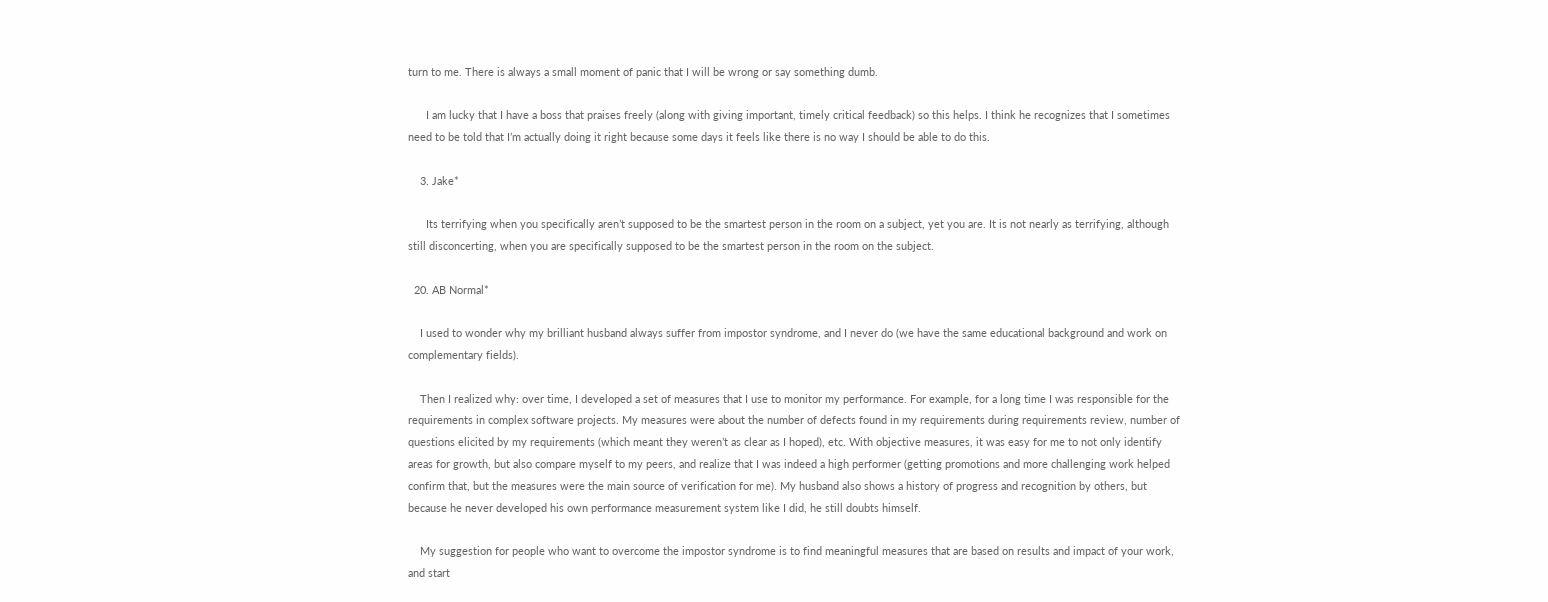turn to me. There is always a small moment of panic that I will be wrong or say something dumb.

      I am lucky that I have a boss that praises freely (along with giving important, timely critical feedback) so this helps. I think he recognizes that I sometimes need to be told that I’m actually doing it right because some days it feels like there is no way I should be able to do this.

    3. Jake*

      Its terrifying when you specifically aren’t supposed to be the smartest person in the room on a subject, yet you are. It is not nearly as terrifying, although still disconcerting, when you are specifically supposed to be the smartest person in the room on the subject.

  20. AB Normal*

    I used to wonder why my brilliant husband always suffer from impostor syndrome, and I never do (we have the same educational background and work on complementary fields).

    Then I realized why: over time, I developed a set of measures that I use to monitor my performance. For example, for a long time I was responsible for the requirements in complex software projects. My measures were about the number of defects found in my requirements during requirements review, number of questions elicited by my requirements (which meant they weren’t as clear as I hoped), etc. With objective measures, it was easy for me to not only identify areas for growth, but also compare myself to my peers, and realize that I was indeed a high performer (getting promotions and more challenging work helped confirm that, but the measures were the main source of verification for me). My husband also shows a history of progress and recognition by others, but because he never developed his own performance measurement system like I did, he still doubts himself.

    My suggestion for people who want to overcome the impostor syndrome is to find meaningful measures that are based on results and impact of your work, and start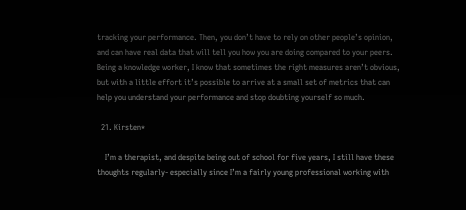tracking your performance. Then, you don’t have to rely on other people’s opinion, and can have real data that will tell you how you are doing compared to your peers. Being a knowledge worker, I know that sometimes the right measures aren’t obvious, but with a little effort it’s possible to arrive at a small set of metrics that can help you understand your performance and stop doubting yourself so much.

  21. Kirsten*

    I’m a therapist, and despite being out of school for five years, I still have these thoughts regularly- especially since I’m a fairly young professional working with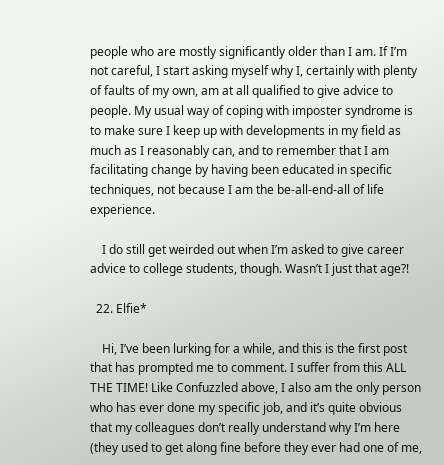people who are mostly significantly older than I am. If I’m not careful, I start asking myself why I, certainly with plenty of faults of my own, am at all qualified to give advice to people. My usual way of coping with imposter syndrome is to make sure I keep up with developments in my field as much as I reasonably can, and to remember that I am facilitating change by having been educated in specific techniques, not because I am the be-all-end-all of life experience.

    I do still get weirded out when I’m asked to give career advice to college students, though. Wasn’t I just that age?!

  22. Elfie*

    Hi, I’ve been lurking for a while, and this is the first post that has prompted me to comment. I suffer from this ALL THE TIME! Like Confuzzled above, I also am the only person who has ever done my specific job, and it’s quite obvious that my colleagues don’t really understand why I’m here (they used to get along fine before they ever had one of me,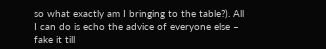so what exactly am I bringing to the table?). All I can do is echo the advice of everyone else – fake it till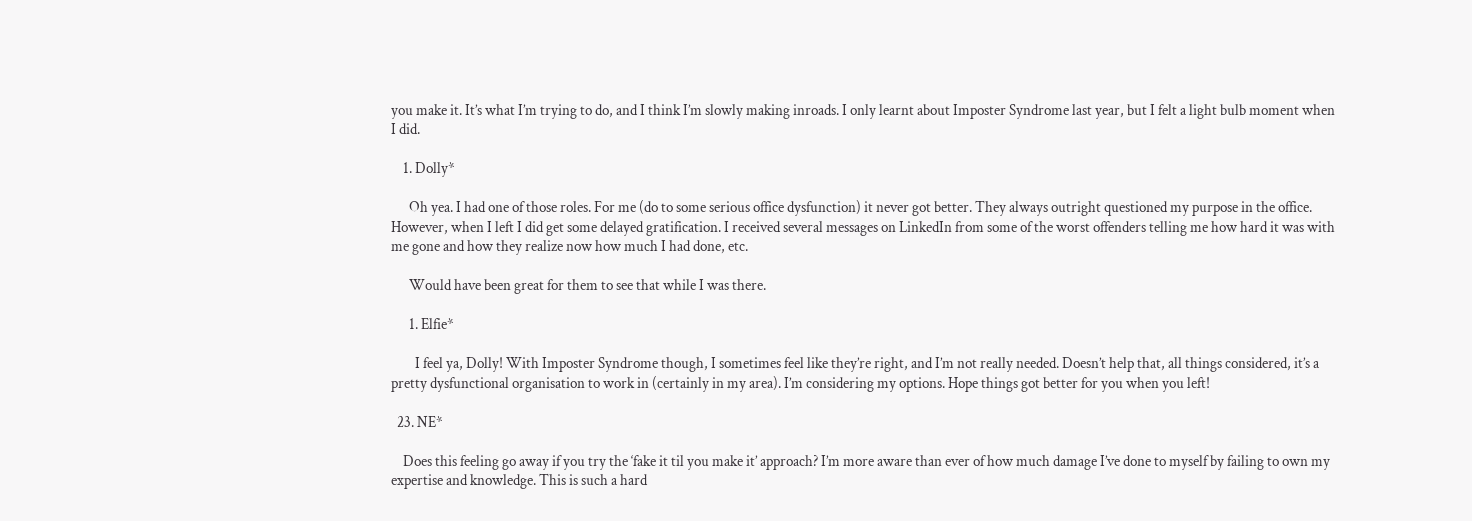you make it. It’s what I’m trying to do, and I think I’m slowly making inroads. I only learnt about Imposter Syndrome last year, but I felt a light bulb moment when I did.

    1. Dolly*

      Oh yea. I had one of those roles. For me (do to some serious office dysfunction) it never got better. They always outright questioned my purpose in the office. However, when I left I did get some delayed gratification. I received several messages on LinkedIn from some of the worst offenders telling me how hard it was with me gone and how they realize now how much I had done, etc.

      Would have been great for them to see that while I was there.

      1. Elfie*

        I feel ya, Dolly! With Imposter Syndrome though, I sometimes feel like they’re right, and I’m not really needed. Doesn’t help that, all things considered, it’s a pretty dysfunctional organisation to work in (certainly in my area). I’m considering my options. Hope things got better for you when you left!

  23. NE*

    Does this feeling go away if you try the ‘fake it til you make it’ approach? I’m more aware than ever of how much damage I’ve done to myself by failing to own my expertise and knowledge. This is such a hard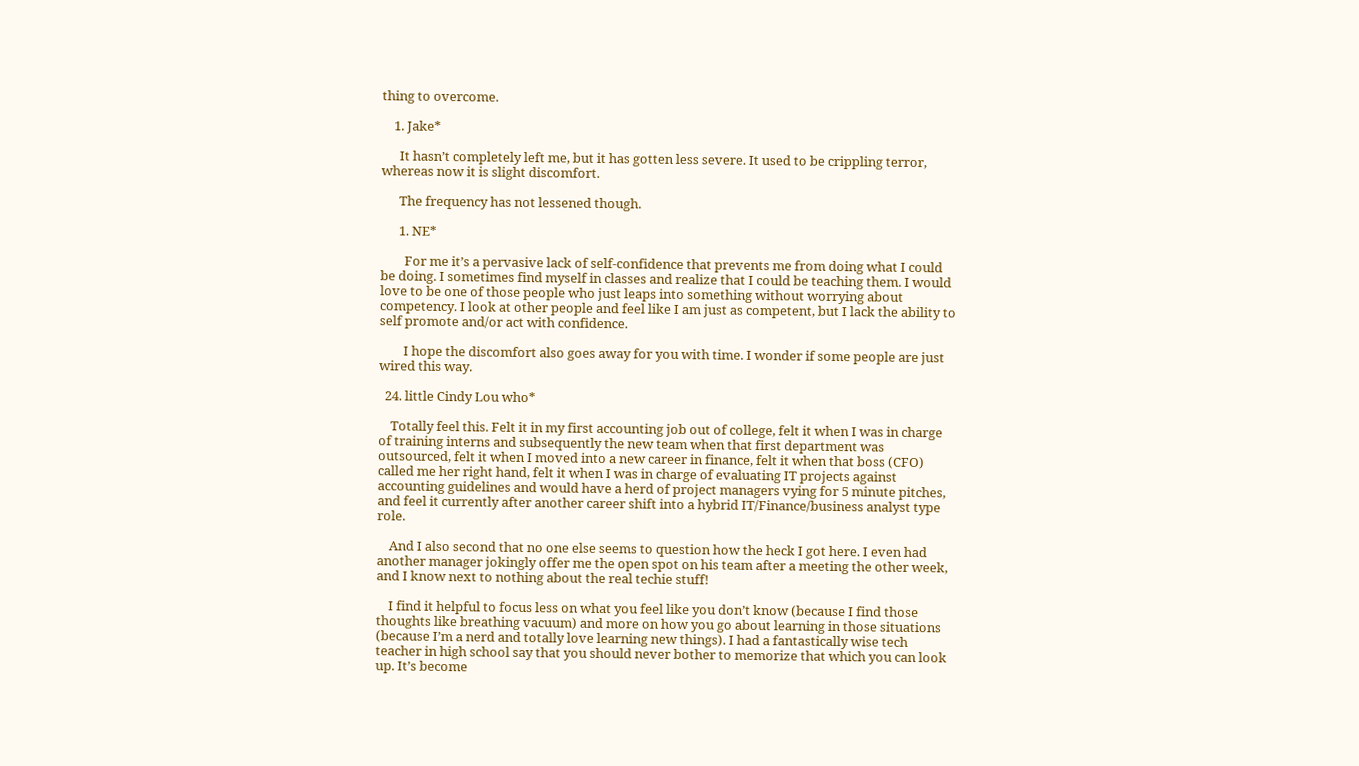thing to overcome.

    1. Jake*

      It hasn’t completely left me, but it has gotten less severe. It used to be crippling terror, whereas now it is slight discomfort.

      The frequency has not lessened though.

      1. NE*

        For me it’s a pervasive lack of self-confidence that prevents me from doing what I could be doing. I sometimes find myself in classes and realize that I could be teaching them. I would love to be one of those people who just leaps into something without worrying about competency. I look at other people and feel like I am just as competent, but I lack the ability to self promote and/or act with confidence.

        I hope the discomfort also goes away for you with time. I wonder if some people are just wired this way.

  24. little Cindy Lou who*

    Totally feel this. Felt it in my first accounting job out of college, felt it when I was in charge of training interns and subsequently the new team when that first department was outsourced, felt it when I moved into a new career in finance, felt it when that boss (CFO) called me her right hand, felt it when I was in charge of evaluating IT projects against accounting guidelines and would have a herd of project managers vying for 5 minute pitches, and feel it currently after another career shift into a hybrid IT/Finance/business analyst type role.

    And I also second that no one else seems to question how the heck I got here. I even had another manager jokingly offer me the open spot on his team after a meeting the other week, and I know next to nothing about the real techie stuff!

    I find it helpful to focus less on what you feel like you don’t know (because I find those thoughts like breathing vacuum) and more on how you go about learning in those situations (because I’m a nerd and totally love learning new things). I had a fantastically wise tech teacher in high school say that you should never bother to memorize that which you can look up. It’s become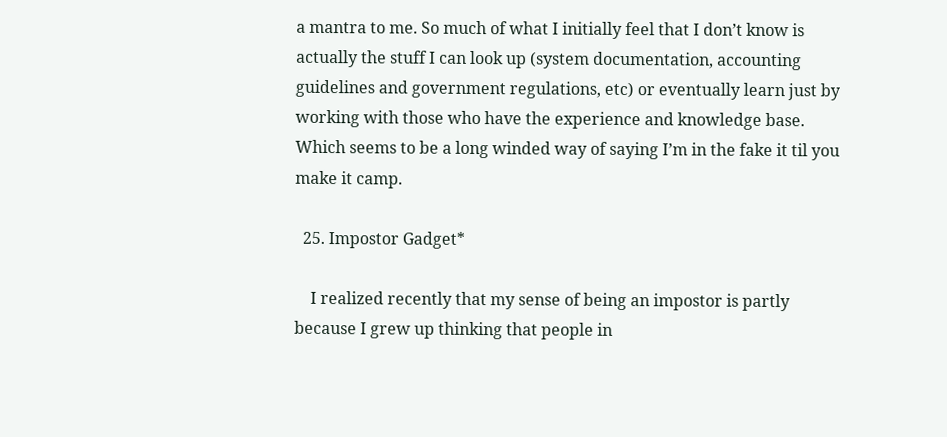a mantra to me. So much of what I initially feel that I don’t know is actually the stuff I can look up (system documentation, accounting guidelines and government regulations, etc) or eventually learn just by working with those who have the experience and knowledge base. Which seems to be a long winded way of saying I’m in the fake it til you make it camp.

  25. Impostor Gadget*

    I realized recently that my sense of being an impostor is partly because I grew up thinking that people in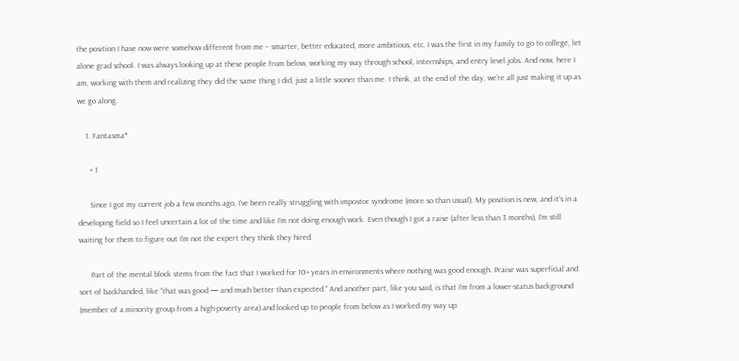the position I have now were somehow different from me – smarter, better educated, more ambitious, etc. I was the first in my family to go to college, let alone grad school. I was always looking up at these people from below, working my way through school, internships, and entry level jobs. And now, here I am, working with them and realizing they did the same thing I did, just a little sooner than me. I think, at the end of the day, we’re all just making it up as we go along.

    1. Fantasma*

      + 1

      Since I got my current job a few months ago, I’ve been really struggling with impostor syndrome (more so than usual). My position is new, and it’s in a developing field so I feel uncertain a lot of the time and like I’m not doing enough work. Even though I got a raise (after less than 3 months), I’m still waiting for them to figure out I’m not the expert they think they hired.

      Part of the mental block stems from the fact that I worked for 10+ years in environments where nothing was good enough. Praise was superficial and sort of backhanded, like “that was good — and much better than expected.” And another part, like you said, is that I’m from a lower-status background (member of a minority group from a high-poverty area) and looked up to people from below as I worked my way up.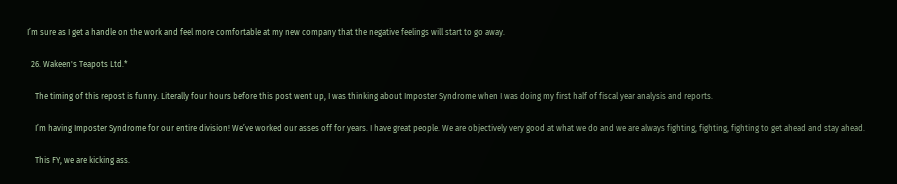I’m sure as I get a handle on the work and feel more comfortable at my new company that the negative feelings will start to go away.

  26. Wakeen's Teapots Ltd.*

    The timing of this repost is funny. Literally four hours before this post went up, I was thinking about Imposter Syndrome when I was doing my first half of fiscal year analysis and reports.

    I’m having Imposter Syndrome for our entire division! We’ve worked our asses off for years. I have great people. We are objectively very good at what we do and we are always fighting, fighting, fighting to get ahead and stay ahead.

    This FY, we are kicking ass.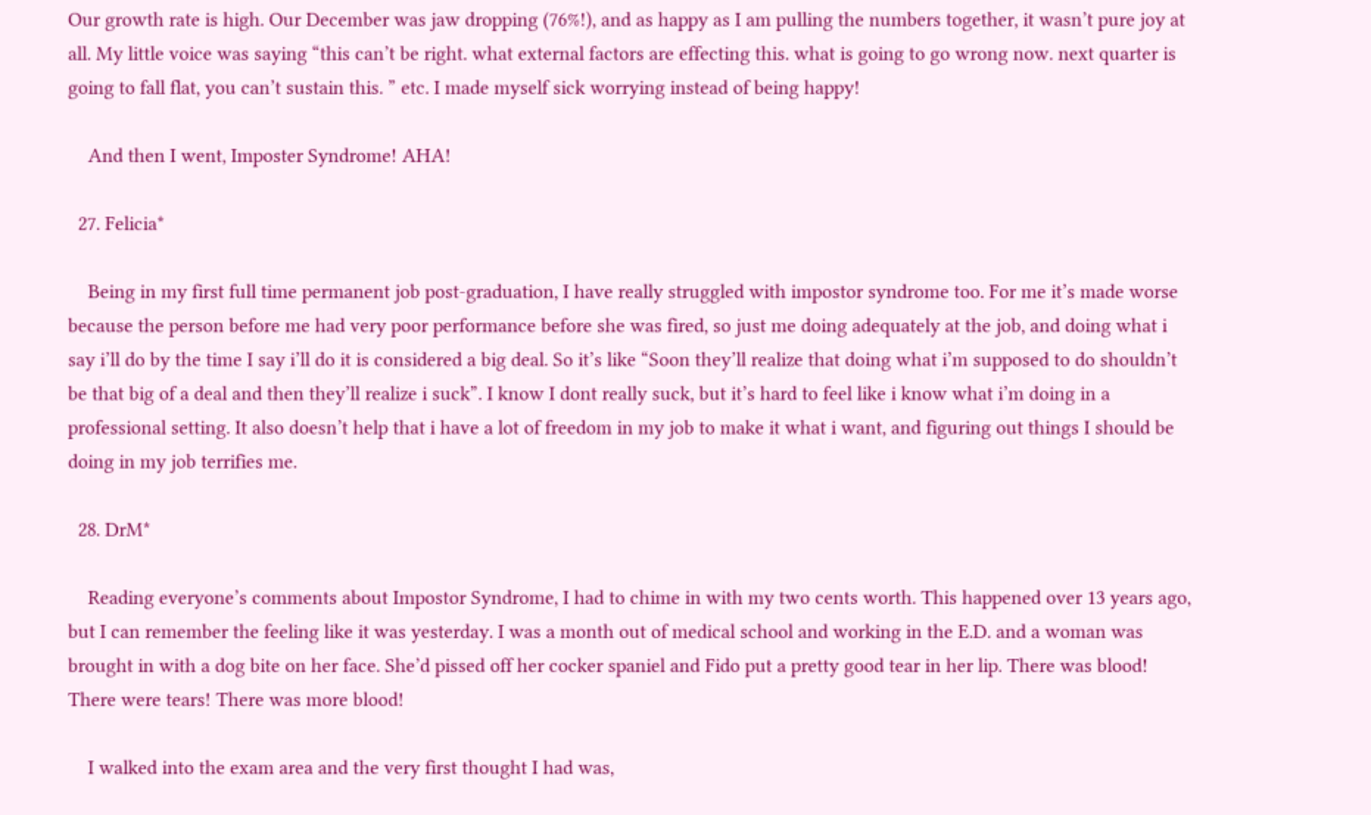Our growth rate is high. Our December was jaw dropping (76%!), and as happy as I am pulling the numbers together, it wasn’t pure joy at all. My little voice was saying “this can’t be right. what external factors are effecting this. what is going to go wrong now. next quarter is going to fall flat, you can’t sustain this. ” etc. I made myself sick worrying instead of being happy!

    And then I went, Imposter Syndrome! AHA!

  27. Felicia*

    Being in my first full time permanent job post-graduation, I have really struggled with impostor syndrome too. For me it’s made worse because the person before me had very poor performance before she was fired, so just me doing adequately at the job, and doing what i say i’ll do by the time I say i’ll do it is considered a big deal. So it’s like “Soon they’ll realize that doing what i’m supposed to do shouldn’t be that big of a deal and then they’ll realize i suck”. I know I dont really suck, but it’s hard to feel like i know what i’m doing in a professional setting. It also doesn’t help that i have a lot of freedom in my job to make it what i want, and figuring out things I should be doing in my job terrifies me.

  28. DrM*

    Reading everyone’s comments about Impostor Syndrome, I had to chime in with my two cents worth. This happened over 13 years ago, but I can remember the feeling like it was yesterday. I was a month out of medical school and working in the E.D. and a woman was brought in with a dog bite on her face. She’d pissed off her cocker spaniel and Fido put a pretty good tear in her lip. There was blood! There were tears! There was more blood!

    I walked into the exam area and the very first thought I had was,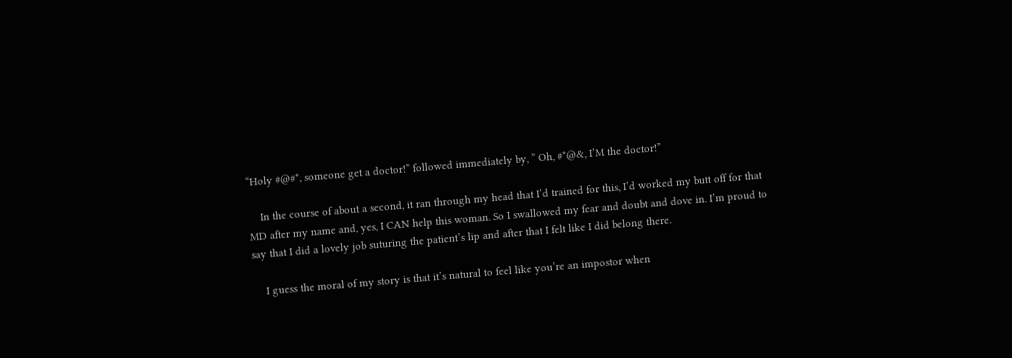“Holy #@#*, someone get a doctor!” followed immediately by, ” Oh, #*@&, I’M the doctor!”

    In the course of about a second, it ran through my head that I’d trained for this, I’d worked my butt off for that MD after my name and, yes, I CAN help this woman. So I swallowed my fear and doubt and dove in. I’m proud to say that I did a lovely job suturing the patient’s lip and after that I felt like I did belong there.

    I guess the moral of my story is that it’s natural to feel like you’re an impostor when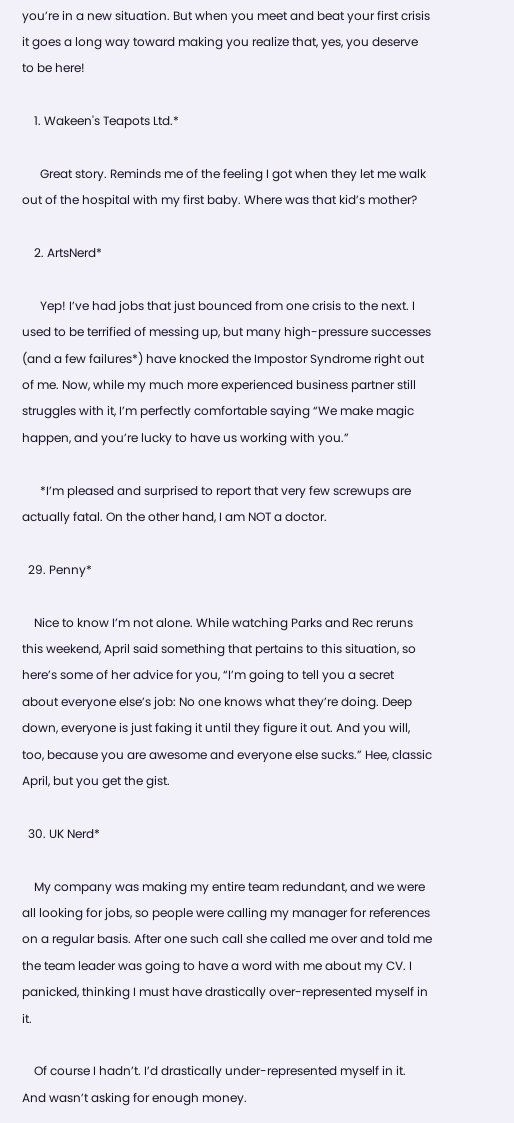you’re in a new situation. But when you meet and beat your first crisis it goes a long way toward making you realize that, yes, you deserve to be here!

    1. Wakeen's Teapots Ltd.*

      Great story. Reminds me of the feeling I got when they let me walk out of the hospital with my first baby. Where was that kid’s mother?

    2. ArtsNerd*

      Yep! I’ve had jobs that just bounced from one crisis to the next. I used to be terrified of messing up, but many high-pressure successes (and a few failures*) have knocked the Impostor Syndrome right out of me. Now, while my much more experienced business partner still struggles with it, I’m perfectly comfortable saying “We make magic happen, and you’re lucky to have us working with you.”

      *I’m pleased and surprised to report that very few screwups are actually fatal. On the other hand, I am NOT a doctor.

  29. Penny*

    Nice to know I’m not alone. While watching Parks and Rec reruns this weekend, April said something that pertains to this situation, so here’s some of her advice for you, “I’m going to tell you a secret about everyone else’s job: No one knows what they’re doing. Deep down, everyone is just faking it until they figure it out. And you will, too, because you are awesome and everyone else sucks.” Hee, classic April, but you get the gist.

  30. UK Nerd*

    My company was making my entire team redundant, and we were all looking for jobs, so people were calling my manager for references on a regular basis. After one such call she called me over and told me the team leader was going to have a word with me about my CV. I panicked, thinking I must have drastically over-represented myself in it.

    Of course I hadn’t. I’d drastically under-represented myself in it. And wasn’t asking for enough money.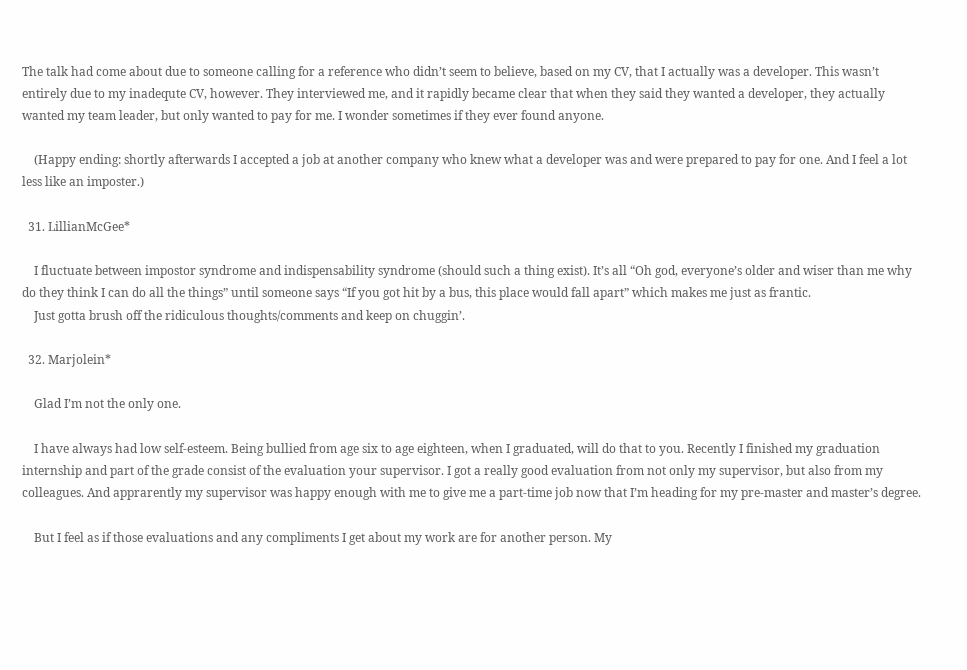The talk had come about due to someone calling for a reference who didn’t seem to believe, based on my CV, that I actually was a developer. This wasn’t entirely due to my inadequte CV, however. They interviewed me, and it rapidly became clear that when they said they wanted a developer, they actually wanted my team leader, but only wanted to pay for me. I wonder sometimes if they ever found anyone.

    (Happy ending: shortly afterwards I accepted a job at another company who knew what a developer was and were prepared to pay for one. And I feel a lot less like an imposter.)

  31. LillianMcGee*

    I fluctuate between impostor syndrome and indispensability syndrome (should such a thing exist). It’s all “Oh god, everyone’s older and wiser than me why do they think I can do all the things” until someone says “If you got hit by a bus, this place would fall apart” which makes me just as frantic.
    Just gotta brush off the ridiculous thoughts/comments and keep on chuggin’.

  32. Marjolein*

    Glad I’m not the only one.

    I have always had low self-esteem. Being bullied from age six to age eighteen, when I graduated, will do that to you. Recently I finished my graduation internship and part of the grade consist of the evaluation your supervisor. I got a really good evaluation from not only my supervisor, but also from my colleagues. And apprarently my supervisor was happy enough with me to give me a part-time job now that I’m heading for my pre-master and master’s degree.

    But I feel as if those evaluations and any compliments I get about my work are for another person. My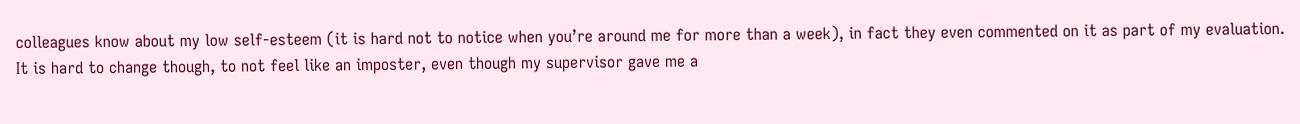colleagues know about my low self-esteem (it is hard not to notice when you’re around me for more than a week), in fact they even commented on it as part of my evaluation. It is hard to change though, to not feel like an imposter, even though my supervisor gave me a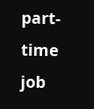part-time job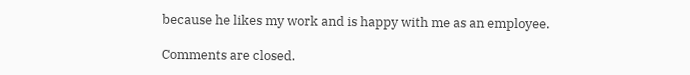because he likes my work and is happy with me as an employee.

Comments are closed.